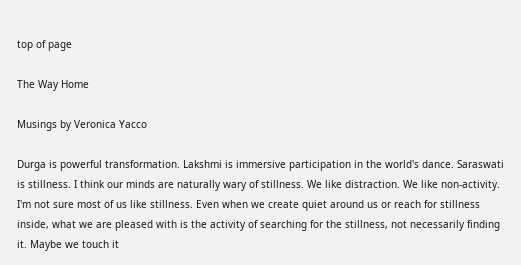top of page

The Way Home

Musings by Veronica Yacco

Durga is powerful transformation. Lakshmi is immersive participation in the world's dance. Saraswati is stillness. I think our minds are naturally wary of stillness. We like distraction. We like non-activity. I'm not sure most of us like stillness. Even when we create quiet around us or reach for stillness inside, what we are pleased with is the activity of searching for the stillness, not necessarily finding it. Maybe we touch it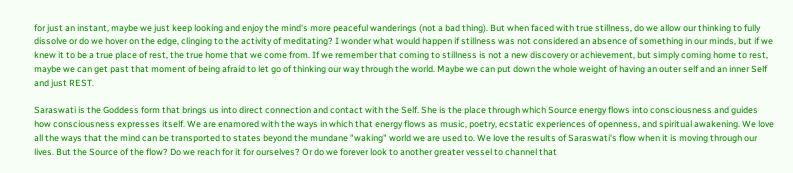for just an instant, maybe we just keep looking and enjoy the mind's more peaceful wanderings (not a bad thing). But when faced with true stillness, do we allow our thinking to fully dissolve or do we hover on the edge, clinging to the activity of meditating? I wonder what would happen if stillness was not considered an absence of something in our minds, but if we knew it to be a true place of rest, the true home that we come from. If we remember that coming to stillness is not a new discovery or achievement, but simply coming home to rest, maybe we can get past that moment of being afraid to let go of thinking our way through the world. Maybe we can put down the whole weight of having an outer self and an inner Self and just REST.

Saraswati is the Goddess form that brings us into direct connection and contact with the Self. She is the place through which Source energy flows into consciousness and guides how consciousness expresses itself. We are enamored with the ways in which that energy flows as music, poetry, ecstatic experiences of openness, and spiritual awakening. We love all the ways that the mind can be transported to states beyond the mundane "waking" world we are used to. We love the results of Saraswati's flow when it is moving through our lives. But the Source of the flow? Do we reach for it for ourselves? Or do we forever look to another greater vessel to channel that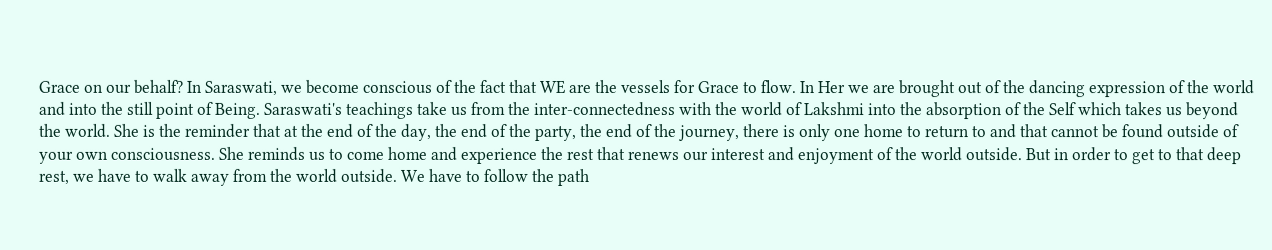Grace on our behalf? In Saraswati, we become conscious of the fact that WE are the vessels for Grace to flow. In Her we are brought out of the dancing expression of the world and into the still point of Being. Saraswati's teachings take us from the inter-connectedness with the world of Lakshmi into the absorption of the Self which takes us beyond the world. She is the reminder that at the end of the day, the end of the party, the end of the journey, there is only one home to return to and that cannot be found outside of your own consciousness. She reminds us to come home and experience the rest that renews our interest and enjoyment of the world outside. But in order to get to that deep rest, we have to walk away from the world outside. We have to follow the path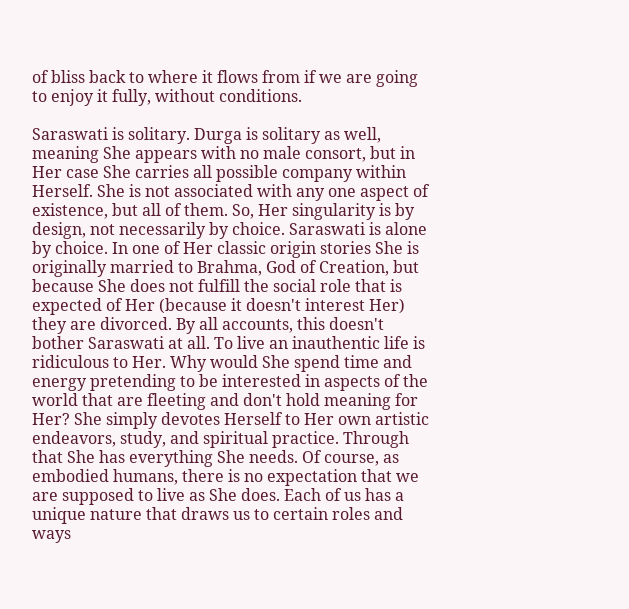of bliss back to where it flows from if we are going to enjoy it fully, without conditions.

Saraswati is solitary. Durga is solitary as well, meaning She appears with no male consort, but in Her case She carries all possible company within Herself. She is not associated with any one aspect of existence, but all of them. So, Her singularity is by design, not necessarily by choice. Saraswati is alone by choice. In one of Her classic origin stories She is originally married to Brahma, God of Creation, but because She does not fulfill the social role that is expected of Her (because it doesn't interest Her) they are divorced. By all accounts, this doesn't bother Saraswati at all. To live an inauthentic life is ridiculous to Her. Why would She spend time and energy pretending to be interested in aspects of the world that are fleeting and don't hold meaning for Her? She simply devotes Herself to Her own artistic endeavors, study, and spiritual practice. Through that She has everything She needs. Of course, as embodied humans, there is no expectation that we are supposed to live as She does. Each of us has a unique nature that draws us to certain roles and ways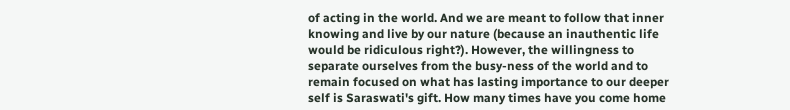of acting in the world. And we are meant to follow that inner knowing and live by our nature (because an inauthentic life would be ridiculous right?). However, the willingness to separate ourselves from the busy-ness of the world and to remain focused on what has lasting importance to our deeper self is Saraswati's gift. How many times have you come home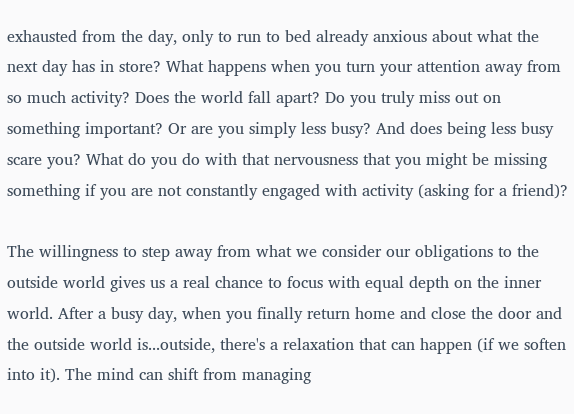exhausted from the day, only to run to bed already anxious about what the next day has in store? What happens when you turn your attention away from so much activity? Does the world fall apart? Do you truly miss out on something important? Or are you simply less busy? And does being less busy scare you? What do you do with that nervousness that you might be missing something if you are not constantly engaged with activity (asking for a friend)?

The willingness to step away from what we consider our obligations to the outside world gives us a real chance to focus with equal depth on the inner world. After a busy day, when you finally return home and close the door and the outside world is...outside, there's a relaxation that can happen (if we soften into it). The mind can shift from managing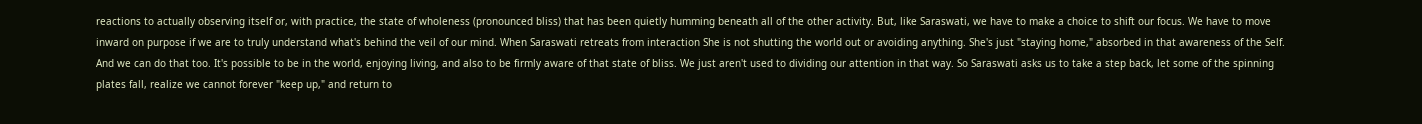reactions to actually observing itself or, with practice, the state of wholeness (pronounced bliss) that has been quietly humming beneath all of the other activity. But, like Saraswati, we have to make a choice to shift our focus. We have to move inward on purpose if we are to truly understand what's behind the veil of our mind. When Saraswati retreats from interaction She is not shutting the world out or avoiding anything. She's just "staying home," absorbed in that awareness of the Self. And we can do that too. It's possible to be in the world, enjoying living, and also to be firmly aware of that state of bliss. We just aren't used to dividing our attention in that way. So Saraswati asks us to take a step back, let some of the spinning plates fall, realize we cannot forever "keep up," and return to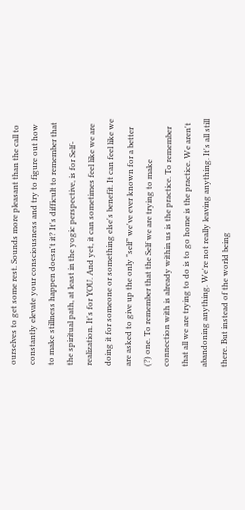ourselves to get some rest. Sounds more pleasant than the call to constantly elevate your consciousness and try to figure out how to make stillness happen doesn't it? It's difficult to remember that the spiritual path, at least in the yogic perspective, is for Self-realization. It's for YOU. And yet, it can sometimes feel like we are doing it for someone or something else's benefit. It can feel like we are asked to give up the only "self" we've ever known for a better (?) one. To remember that the Self we are trying to make connection with is already within us is the practice. To remember that all we are trying to do is to go home is the practice. We aren't abandoning anything. We're not really leaving anything. It's all still there. But instead of the world being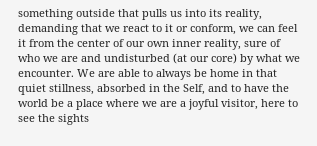something outside that pulls us into its reality, demanding that we react to it or conform, we can feel it from the center of our own inner reality, sure of who we are and undisturbed (at our core) by what we encounter. We are able to always be home in that quiet stillness, absorbed in the Self, and to have the world be a place where we are a joyful visitor, here to see the sights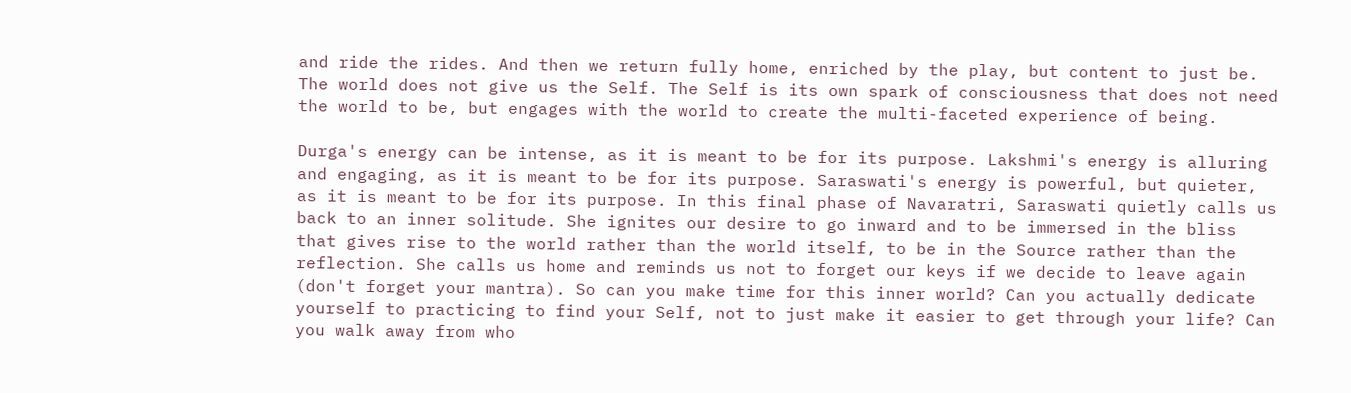and ride the rides. And then we return fully home, enriched by the play, but content to just be. The world does not give us the Self. The Self is its own spark of consciousness that does not need the world to be, but engages with the world to create the multi-faceted experience of being.

Durga's energy can be intense, as it is meant to be for its purpose. Lakshmi's energy is alluring and engaging, as it is meant to be for its purpose. Saraswati's energy is powerful, but quieter, as it is meant to be for its purpose. In this final phase of Navaratri, Saraswati quietly calls us back to an inner solitude. She ignites our desire to go inward and to be immersed in the bliss that gives rise to the world rather than the world itself, to be in the Source rather than the reflection. She calls us home and reminds us not to forget our keys if we decide to leave again (don't forget your mantra). So can you make time for this inner world? Can you actually dedicate yourself to practicing to find your Self, not to just make it easier to get through your life? Can you walk away from who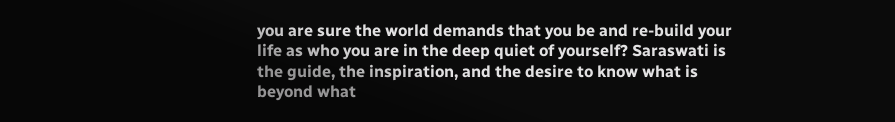you are sure the world demands that you be and re-build your life as who you are in the deep quiet of yourself? Saraswati is the guide, the inspiration, and the desire to know what is beyond what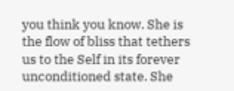you think you know. She is the flow of bliss that tethers us to the Self in its forever unconditioned state. She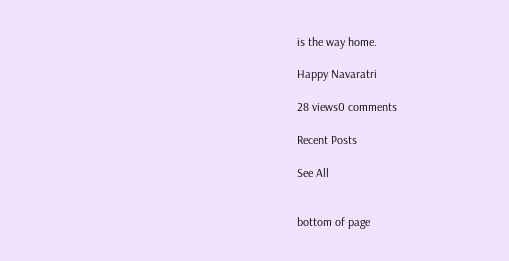is the way home.

Happy Navaratri

28 views0 comments

Recent Posts

See All


bottom of page